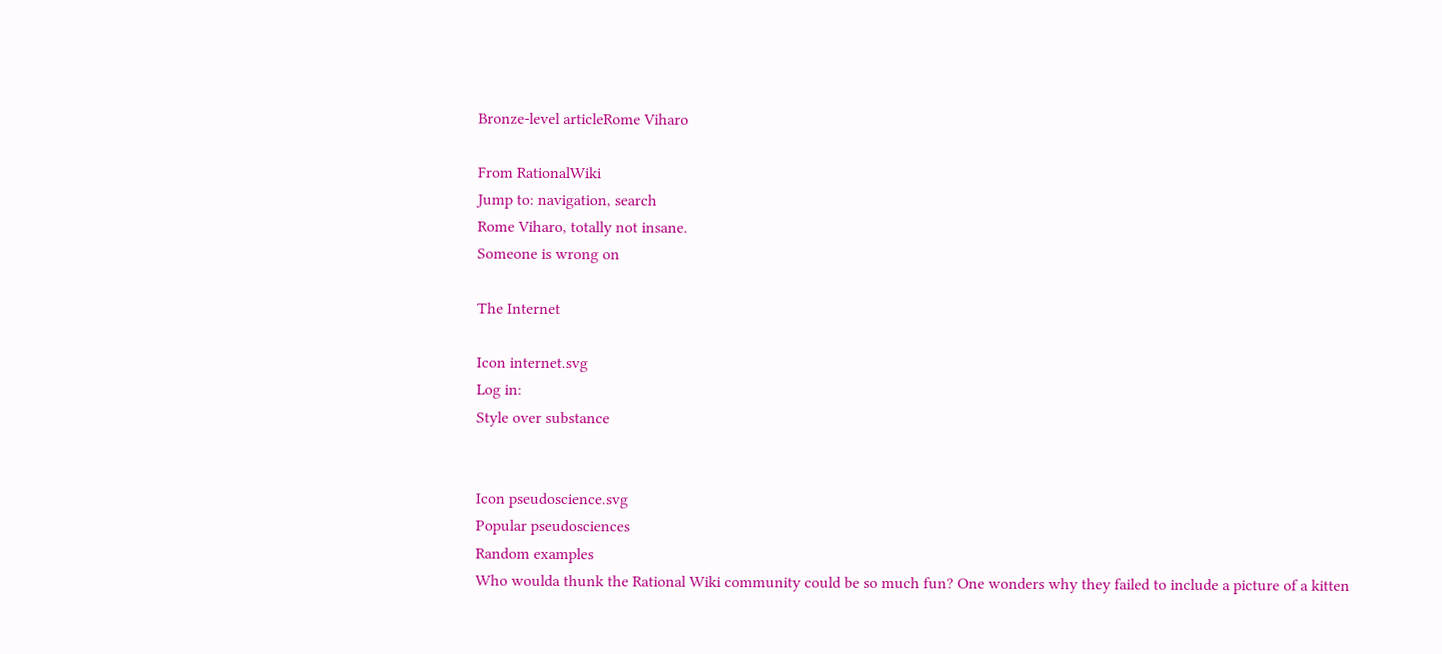Bronze-level articleRome Viharo

From RationalWiki
Jump to: navigation, search
Rome Viharo, totally not insane.
Someone is wrong on

The Internet

Icon internet.svg
Log in:
Style over substance


Icon pseudoscience.svg
Popular pseudosciences
Random examples
Who woulda thunk the Rational Wiki community could be so much fun? One wonders why they failed to include a picture of a kitten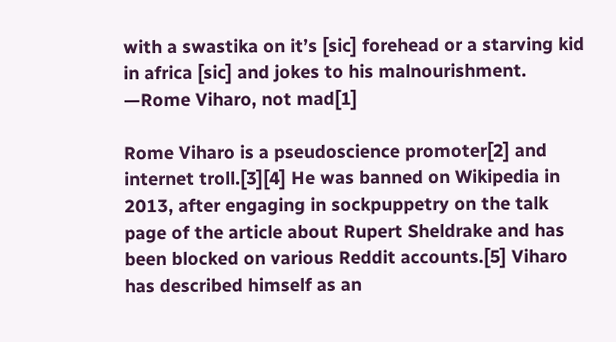with a swastika on it’s [sic] forehead or a starving kid in africa [sic] and jokes to his malnourishment.
—Rome Viharo, not mad[1]

Rome Viharo is a pseudoscience promoter[2] and internet troll.[3][4] He was banned on Wikipedia in 2013, after engaging in sockpuppetry on the talk page of the article about Rupert Sheldrake and has been blocked on various Reddit accounts.[5] Viharo has described himself as an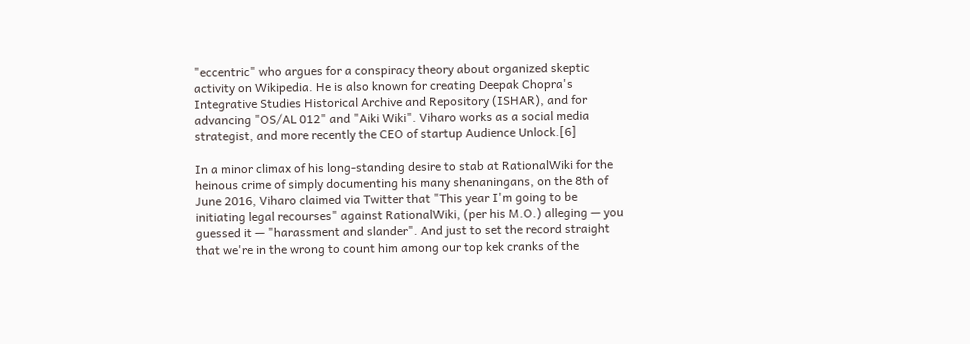"eccentric" who argues for a conspiracy theory about organized skeptic activity on Wikipedia. He is also known for creating Deepak Chopra's Integrative Studies Historical Archive and Repository (ISHAR), and for advancing "OS/AL 012" and "Aiki Wiki". Viharo works as a social media strategist, and more recently the CEO of startup Audience Unlock.[6]

In a minor climax of his long-standing desire to stab at RationalWiki for the heinous crime of simply documenting his many shenaningans, on the 8th of June 2016, Viharo claimed via Twitter that "This year I'm going to be initiating legal recourses" against RationalWiki, (per his M.O.) alleging — you guessed it — "harassment and slander". And just to set the record straight that we're in the wrong to count him among our top kek cranks of the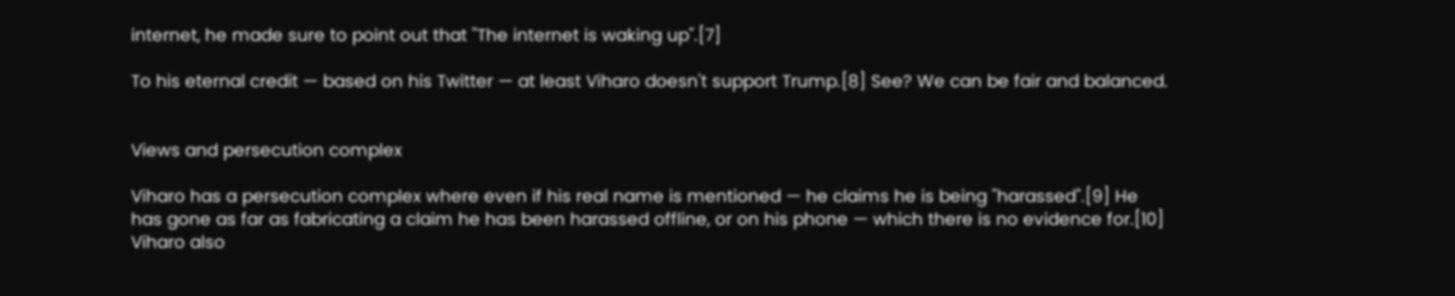internet, he made sure to point out that "The internet is waking up".[7]

To his eternal credit — based on his Twitter — at least Viharo doesn't support Trump.[8] See? We can be fair and balanced.


Views and persecution complex

Viharo has a persecution complex where even if his real name is mentioned — he claims he is being "harassed".[9] He has gone as far as fabricating a claim he has been harassed offline, or on his phone — which there is no evidence for.[10] Viharo also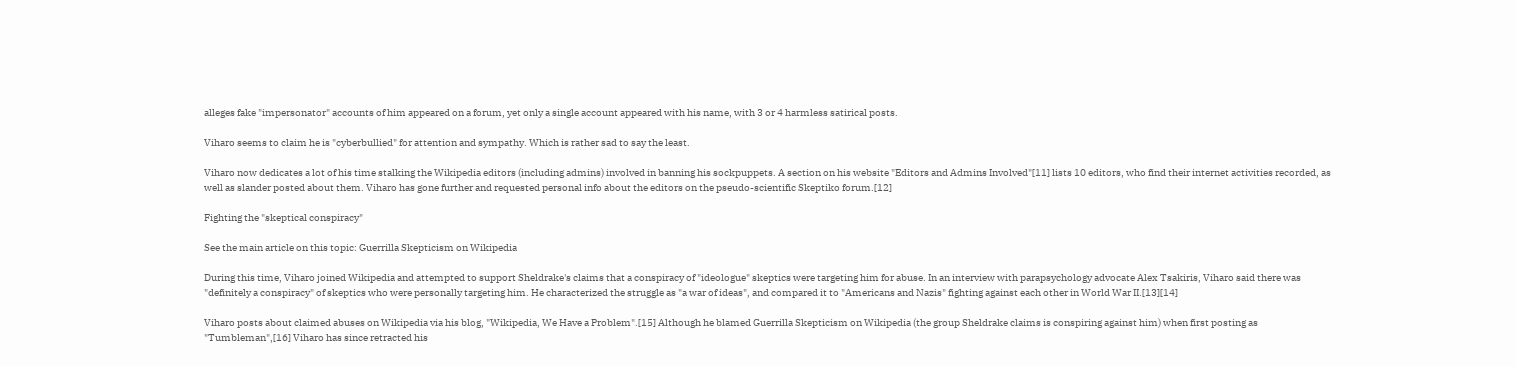alleges fake "impersonator" accounts of him appeared on a forum, yet only a single account appeared with his name, with 3 or 4 harmless satirical posts.

Viharo seems to claim he is "cyberbullied" for attention and sympathy. Which is rather sad to say the least.

Viharo now dedicates a lot of his time stalking the Wikipedia editors (including admins) involved in banning his sockpuppets. A section on his website "Editors and Admins Involved"[11] lists 10 editors, who find their internet activities recorded, as well as slander posted about them. Viharo has gone further and requested personal info about the editors on the pseudo-scientific Skeptiko forum.[12]

Fighting the "skeptical conspiracy"

See the main article on this topic: Guerrilla Skepticism on Wikipedia

During this time, Viharo joined Wikipedia and attempted to support Sheldrake's claims that a conspiracy of "ideologue" skeptics were targeting him for abuse. In an interview with parapsychology advocate Alex Tsakiris, Viharo said there was "definitely a conspiracy" of skeptics who were personally targeting him. He characterized the struggle as "a war of ideas", and compared it to "Americans and Nazis" fighting against each other in World War II.[13][14]

Viharo posts about claimed abuses on Wikipedia via his blog, "Wikipedia, We Have a Problem".[15] Although he blamed Guerrilla Skepticism on Wikipedia (the group Sheldrake claims is conspiring against him) when first posting as "Tumbleman",[16] Viharo has since retracted his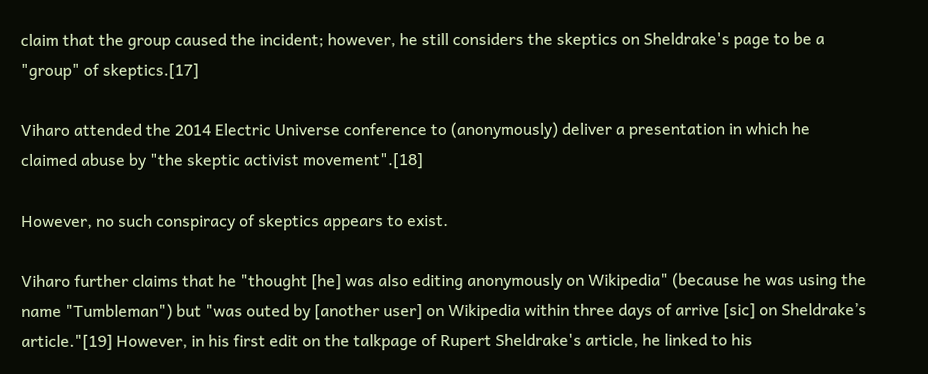claim that the group caused the incident; however, he still considers the skeptics on Sheldrake's page to be a "group" of skeptics.[17]

Viharo attended the 2014 Electric Universe conference to (anonymously) deliver a presentation in which he claimed abuse by "the skeptic activist movement".[18]

However, no such conspiracy of skeptics appears to exist.

Viharo further claims that he "thought [he] was also editing anonymously on Wikipedia" (because he was using the name "Tumbleman") but "was outed by [another user] on Wikipedia within three days of arrive [sic] on Sheldrake’s article."[19] However, in his first edit on the talkpage of Rupert Sheldrake's article, he linked to his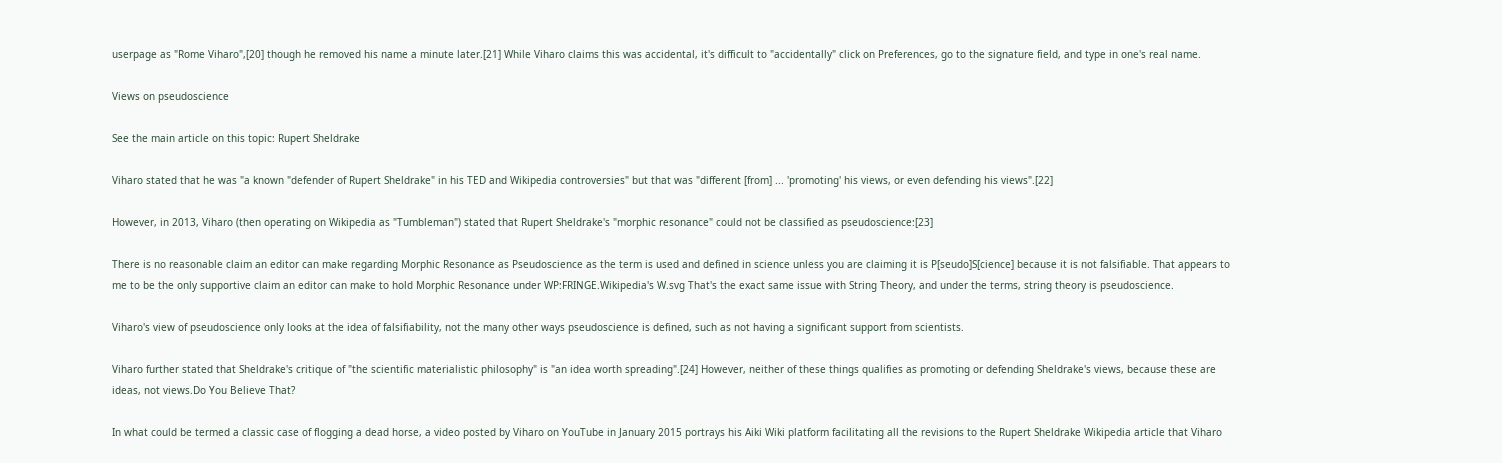userpage as "Rome Viharo",[20] though he removed his name a minute later.[21] While Viharo claims this was accidental, it's difficult to "accidentally" click on Preferences, go to the signature field, and type in one's real name.

Views on pseudoscience

See the main article on this topic: Rupert Sheldrake

Viharo stated that he was "a known "defender of Rupert Sheldrake" in his TED and Wikipedia controversies" but that was "different [from] ... 'promoting' his views, or even defending his views".[22]

However, in 2013, Viharo (then operating on Wikipedia as "Tumbleman") stated that Rupert Sheldrake's "morphic resonance" could not be classified as pseudoscience:[23]

There is no reasonable claim an editor can make regarding Morphic Resonance as Pseudoscience as the term is used and defined in science unless you are claiming it is P[seudo]S[cience] because it is not falsifiable. That appears to me to be the only supportive claim an editor can make to hold Morphic Resonance under WP:FRINGE.Wikipedia's W.svg That's the exact same issue with String Theory, and under the terms, string theory is pseudoscience.

Viharo's view of pseudoscience only looks at the idea of falsifiability, not the many other ways pseudoscience is defined, such as not having a significant support from scientists.

Viharo further stated that Sheldrake's critique of "the scientific materialistic philosophy" is "an idea worth spreading".[24] However, neither of these things qualifies as promoting or defending Sheldrake's views, because these are ideas, not views.Do You Believe That?

In what could be termed a classic case of flogging a dead horse, a video posted by Viharo on YouTube in January 2015 portrays his Aiki Wiki platform facilitating all the revisions to the Rupert Sheldrake Wikipedia article that Viharo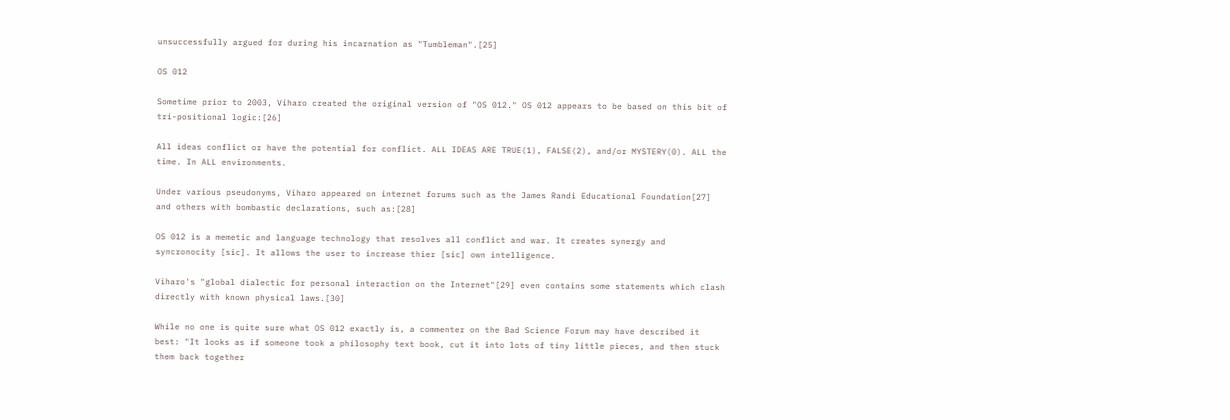unsuccessfully argued for during his incarnation as "Tumbleman".[25]

OS 012

Sometime prior to 2003, Viharo created the original version of "OS 012." OS 012 appears to be based on this bit of tri-positional logic:[26]

All ideas conflict or have the potential for conflict. ALL IDEAS ARE TRUE(1), FALSE(2), and/or MYSTERY(0). ALL the time. In ALL environments.

Under various pseudonyms, Viharo appeared on internet forums such as the James Randi Educational Foundation[27] and others with bombastic declarations, such as:[28]

OS 012 is a memetic and language technology that resolves all conflict and war. It creates synergy and syncronocity [sic]. It allows the user to increase thier [sic] own intelligence.

Viharo's "global dialectic for personal interaction on the Internet"[29] even contains some statements which clash directly with known physical laws.[30]

While no one is quite sure what OS 012 exactly is, a commenter on the Bad Science Forum may have described it best: "It looks as if someone took a philosophy text book, cut it into lots of tiny little pieces, and then stuck them back together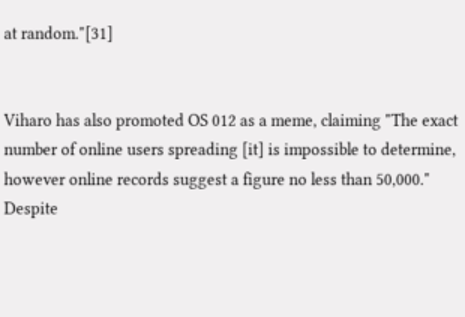at random."[31]


Viharo has also promoted OS 012 as a meme, claiming "The exact number of online users spreading [it] is impossible to determine, however online records suggest a figure no less than 50,000." Despite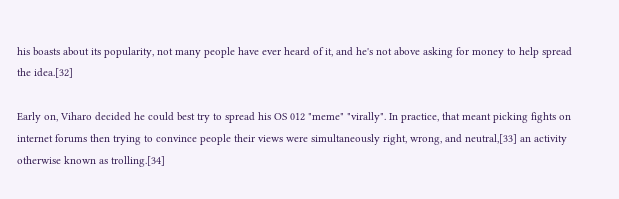his boasts about its popularity, not many people have ever heard of it, and he's not above asking for money to help spread the idea.[32]

Early on, Viharo decided he could best try to spread his OS 012 "meme" "virally". In practice, that meant picking fights on internet forums then trying to convince people their views were simultaneously right, wrong, and neutral,[33] an activity otherwise known as trolling.[34]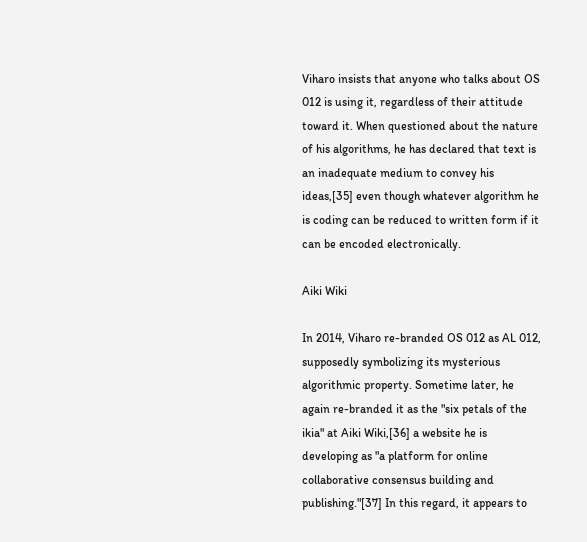Viharo insists that anyone who talks about OS 012 is using it, regardless of their attitude toward it. When questioned about the nature of his algorithms, he has declared that text is an inadequate medium to convey his ideas,[35] even though whatever algorithm he is coding can be reduced to written form if it can be encoded electronically.

Aiki Wiki

In 2014, Viharo re-branded OS 012 as AL 012, supposedly symbolizing its mysterious algorithmic property. Sometime later, he again re-branded it as the "six petals of the ikia" at Aiki Wiki,[36] a website he is developing as "a platform for online collaborative consensus building and publishing."[37] In this regard, it appears to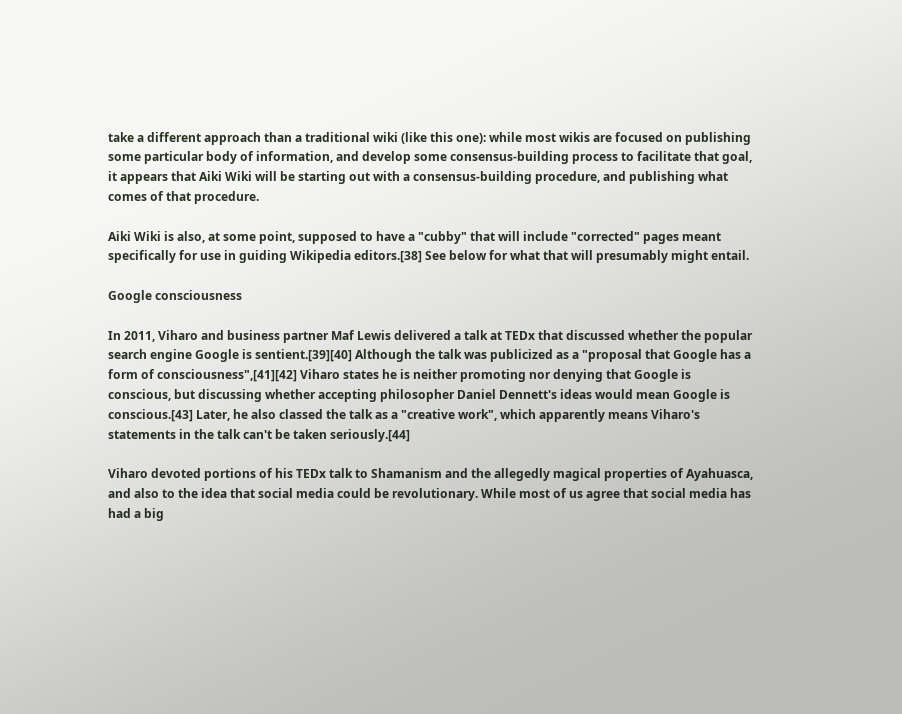take a different approach than a traditional wiki (like this one): while most wikis are focused on publishing some particular body of information, and develop some consensus-building process to facilitate that goal, it appears that Aiki Wiki will be starting out with a consensus-building procedure, and publishing what comes of that procedure.

Aiki Wiki is also, at some point, supposed to have a "cubby" that will include "corrected" pages meant specifically for use in guiding Wikipedia editors.[38] See below for what that will presumably might entail.

Google consciousness

In 2011, Viharo and business partner Maf Lewis delivered a talk at TEDx that discussed whether the popular search engine Google is sentient.[39][40] Although the talk was publicized as a "proposal that Google has a form of consciousness",[41][42] Viharo states he is neither promoting nor denying that Google is conscious, but discussing whether accepting philosopher Daniel Dennett's ideas would mean Google is conscious.[43] Later, he also classed the talk as a "creative work", which apparently means Viharo's statements in the talk can't be taken seriously.[44]

Viharo devoted portions of his TEDx talk to Shamanism and the allegedly magical properties of Ayahuasca, and also to the idea that social media could be revolutionary. While most of us agree that social media has had a big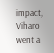impact, Viharo went a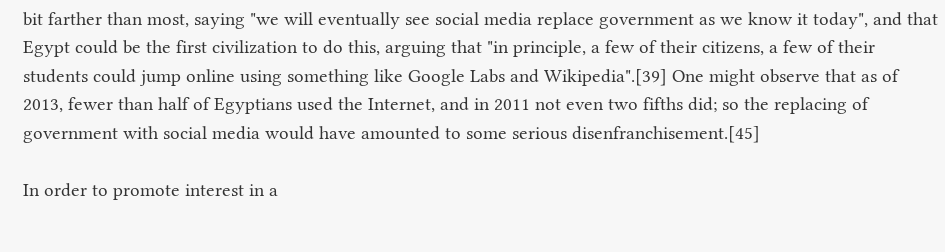bit farther than most, saying "we will eventually see social media replace government as we know it today", and that Egypt could be the first civilization to do this, arguing that "in principle, a few of their citizens, a few of their students could jump online using something like Google Labs and Wikipedia".[39] One might observe that as of 2013, fewer than half of Egyptians used the Internet, and in 2011 not even two fifths did; so the replacing of government with social media would have amounted to some serious disenfranchisement.[45]

In order to promote interest in a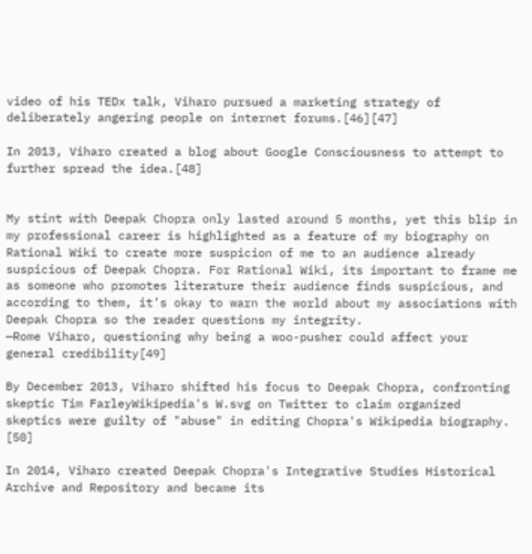video of his TEDx talk, Viharo pursued a marketing strategy of deliberately angering people on internet forums.[46][47]

In 2013, Viharo created a blog about Google Consciousness to attempt to further spread the idea.[48]


My stint with Deepak Chopra only lasted around 5 months, yet this blip in my professional career is highlighted as a feature of my biography on Rational Wiki to create more suspicion of me to an audience already suspicious of Deepak Chopra. For Rational Wiki, its important to frame me as someone who promotes literature their audience finds suspicious, and according to them, it’s okay to warn the world about my associations with Deepak Chopra so the reader questions my integrity.
—Rome Viharo, questioning why being a woo-pusher could affect your general credibility[49]

By December 2013, Viharo shifted his focus to Deepak Chopra, confronting skeptic Tim FarleyWikipedia's W.svg on Twitter to claim organized skeptics were guilty of "abuse" in editing Chopra's Wikipedia biography. [50]

In 2014, Viharo created Deepak Chopra's Integrative Studies Historical Archive and Repository and became its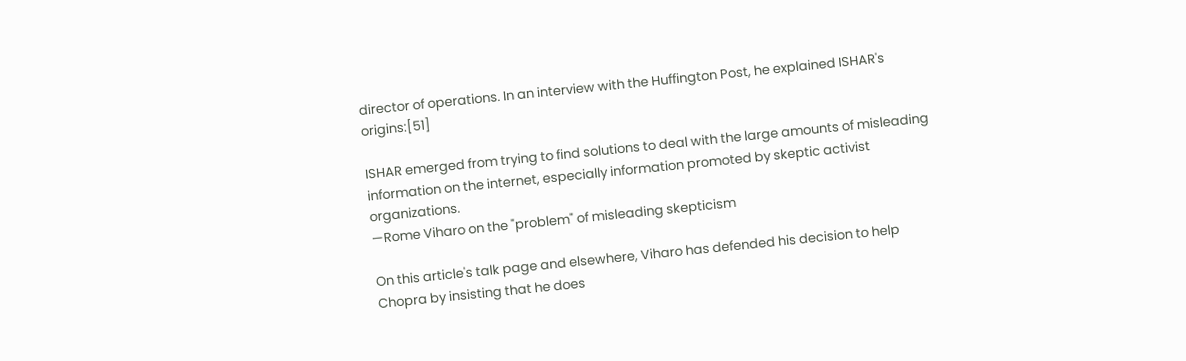director of operations. In an interview with the Huffington Post, he explained ISHAR's origins:[51]

ISHAR emerged from trying to find solutions to deal with the large amounts of misleading information on the internet, especially information promoted by skeptic activist organizations.
—Rome Viharo on the "problem" of misleading skepticism

On this article's talk page and elsewhere, Viharo has defended his decision to help Chopra by insisting that he does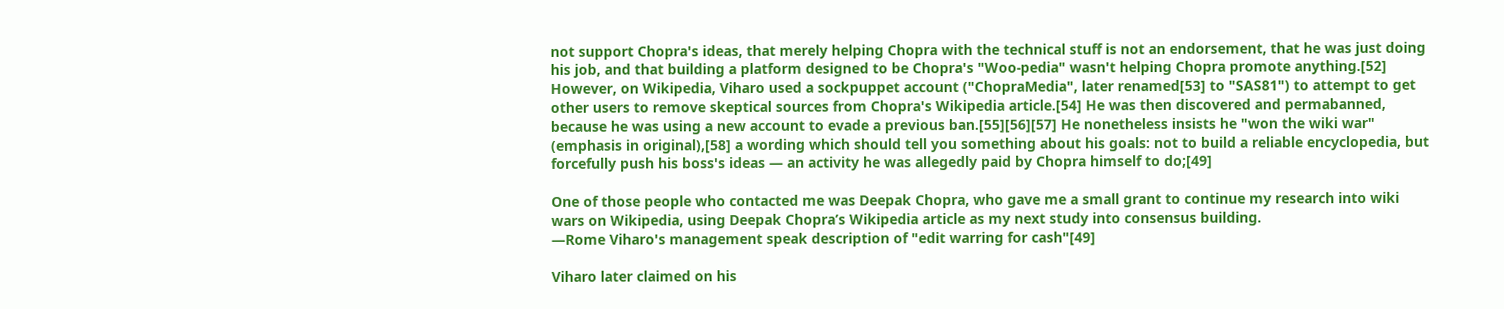not support Chopra's ideas, that merely helping Chopra with the technical stuff is not an endorsement, that he was just doing his job, and that building a platform designed to be Chopra's "Woo-pedia" wasn't helping Chopra promote anything.[52] However, on Wikipedia, Viharo used a sockpuppet account ("ChopraMedia", later renamed[53] to "SAS81") to attempt to get other users to remove skeptical sources from Chopra's Wikipedia article.[54] He was then discovered and permabanned, because he was using a new account to evade a previous ban.[55][56][57] He nonetheless insists he "won the wiki war" (emphasis in original),[58] a wording which should tell you something about his goals: not to build a reliable encyclopedia, but forcefully push his boss's ideas — an activity he was allegedly paid by Chopra himself to do;[49]

One of those people who contacted me was Deepak Chopra, who gave me a small grant to continue my research into wiki wars on Wikipedia, using Deepak Chopra’s Wikipedia article as my next study into consensus building.
—Rome Viharo's management speak description of "edit warring for cash"[49]

Viharo later claimed on his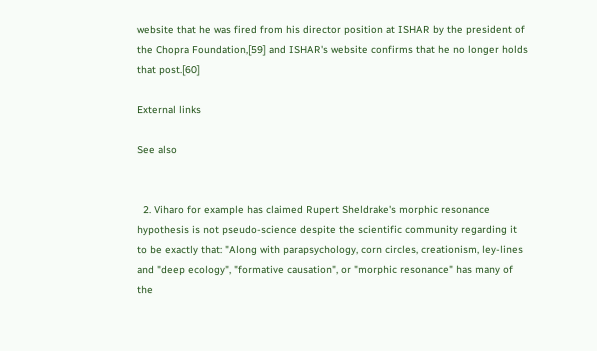website that he was fired from his director position at ISHAR by the president of the Chopra Foundation,[59] and ISHAR's website confirms that he no longer holds that post.[60]

External links

See also


  2. Viharo for example has claimed Rupert Sheldrake's morphic resonance hypothesis is not pseudo-science despite the scientific community regarding it to be exactly that: "Along with parapsychology, corn circles, creationism, ley-lines and "deep ecology", "formative causation", or "morphic resonance" has many of the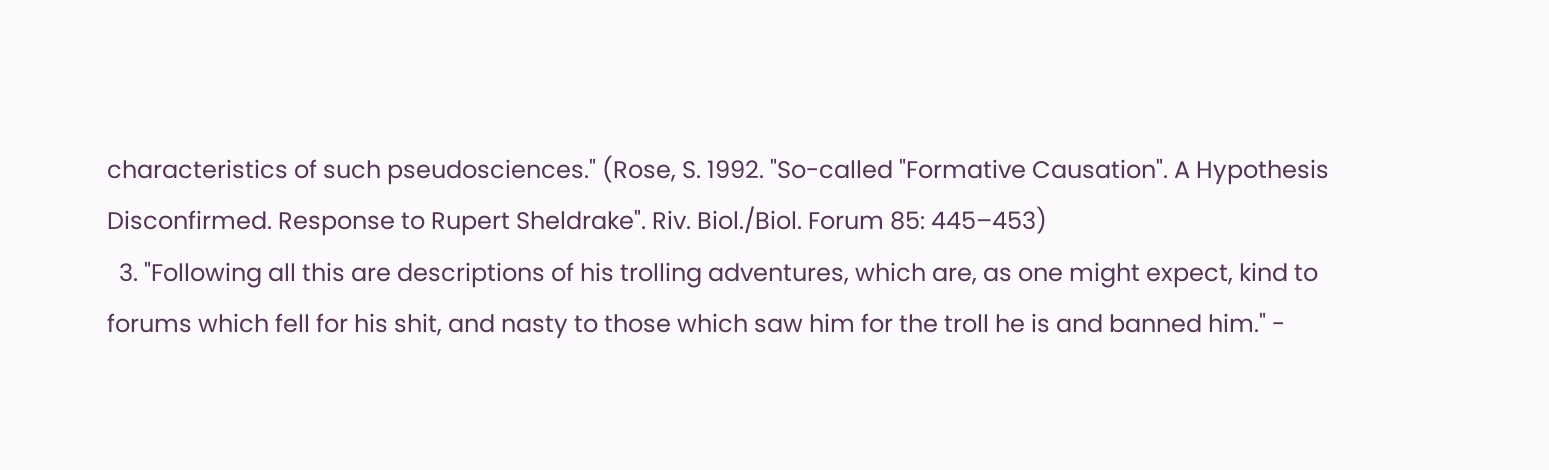characteristics of such pseudosciences." (Rose, S. 1992. "So-called "Formative Causation". A Hypothesis Disconfirmed. Response to Rupert Sheldrake". Riv. Biol./Biol. Forum 85: 445–453)
  3. "Following all this are descriptions of his trolling adventures, which are, as one might expect, kind to forums which fell for his shit, and nasty to those which saw him for the troll he is and banned him." -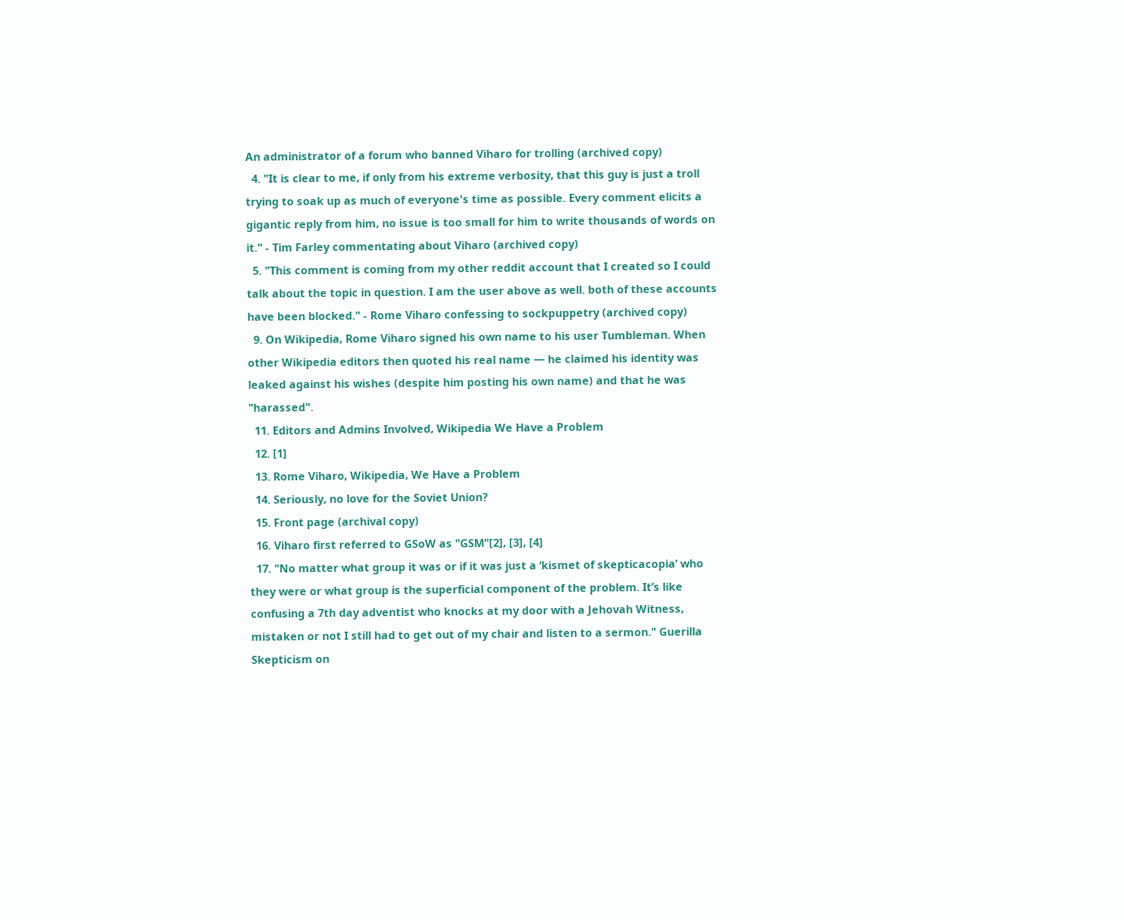An administrator of a forum who banned Viharo for trolling (archived copy)
  4. "It is clear to me, if only from his extreme verbosity, that this guy is just a troll trying to soak up as much of everyone's time as possible. Every comment elicits a gigantic reply from him, no issue is too small for him to write thousands of words on it." - Tim Farley commentating about Viharo (archived copy)
  5. "This comment is coming from my other reddit account that I created so I could talk about the topic in question. I am the user above as well. both of these accounts have been blocked." - Rome Viharo confessing to sockpuppetry (archived copy)
  9. On Wikipedia, Rome Viharo signed his own name to his user Tumbleman. When other Wikipedia editors then quoted his real name — he claimed his identity was leaked against his wishes (despite him posting his own name) and that he was "harassed".
  11. Editors and Admins Involved, Wikipedia We Have a Problem
  12. [1]
  13. Rome Viharo, Wikipedia, We Have a Problem
  14. Seriously, no love for the Soviet Union?
  15. Front page (archival copy)
  16. Viharo first referred to GSoW as "GSM"[2], [3], [4]
  17. "No matter what group it was or if it was just a ‘kismet of skepticacopia’ who they were or what group is the superficial component of the problem. It’s like confusing a 7th day adventist who knocks at my door with a Jehovah Witness, mistaken or not I still had to get out of my chair and listen to a sermon." Guerilla Skepticism on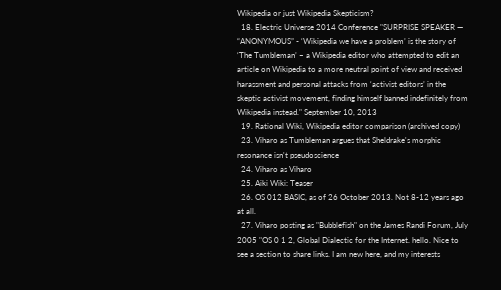Wikipedia or just Wikipedia Skepticism?
  18. Electric Universe 2014 Conference "SURPRISE SPEAKER — “ANONYMOUS” - ‘Wikipedia we have a problem’ is the story of ‘The Tumbleman’ – a Wikipedia editor who attempted to edit an article on Wikipedia to a more neutral point of view and received harassment and personal attacks from ‘activist editors’ in the skeptic activist movement, finding himself banned indefinitely from Wikipedia instead." September 10, 2013
  19. Rational Wiki, Wikipedia editor comparison (archived copy)
  23. Viharo as Tumbleman argues that Sheldrake's morphic resonance isn't pseudoscience
  24. Viharo as Viharo
  25. Aiki Wiki: Teaser
  26. OS 012 BASIC, as of 26 October 2013. Not 8-12 years ago at all.
  27. Viharo posting as "Bubblefish" on the James Randi Forum, July 2005 "OS 0 1 2, Global Dialectic for the Internet. hello. Nice to see a section to share links. I am new here, and my interests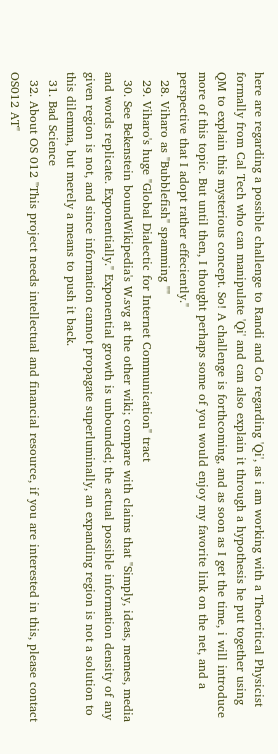here are regarding a possible challenge to Randi and Co regarding 'Qi', as i am working with a Theoritical Physicist formally from Cal Tech who can manipulate 'Qi' and can also explain it through a hypothesis he put together using QM to explain this mysterious concept. So! A challenge is forthcoming, and as soon as I get the time, i will introduce more of this topic. But until then, I thought perhaps some of you would enjoy my favorite link on the net, and a perspective that I adopt rather effeciently."
  28. Viharo as "Bubblefish" spamming ""
  29. Viharo's huge "Global Dialectic for Internet Communication" tract
  30. See Bekenstein boundWikipedia's W.svg at the other wiki; compare with claims that "Simply, ideas, memes, media and words replicate. Exponentially." Exponential growth is unbounded; the actual possible information density of any given region is not, and since information cannot propagate superluminally, an expanding region is not a solution to this dilemma, but merely a means to push it back.
  31. Bad Science
  32. About OS 012 "This project needs intellectual and financial resource, if you are interested in this, please contact OS012 AT"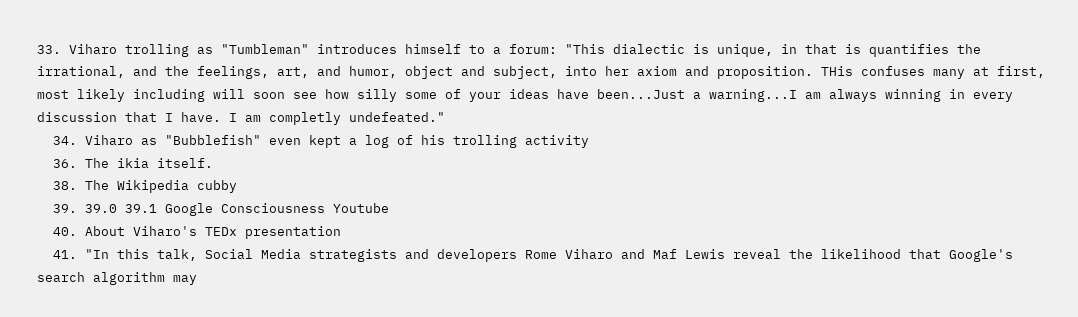33. Viharo trolling as "Tumbleman" introduces himself to a forum: "This dialectic is unique, in that is quantifies the irrational, and the feelings, art, and humor, object and subject, into her axiom and proposition. THis confuses many at first, most likely including will soon see how silly some of your ideas have been...Just a warning...I am always winning in every discussion that I have. I am completly undefeated."
  34. Viharo as "Bubblefish" even kept a log of his trolling activity
  36. The ikia itself.
  38. The Wikipedia cubby
  39. 39.0 39.1 Google Consciousness Youtube
  40. About Viharo's TEDx presentation
  41. "In this talk, Social Media strategists and developers Rome Viharo and Maf Lewis reveal the likelihood that Google's search algorithm may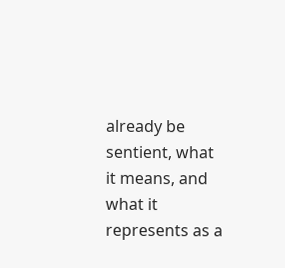already be sentient, what it means, and what it represents as a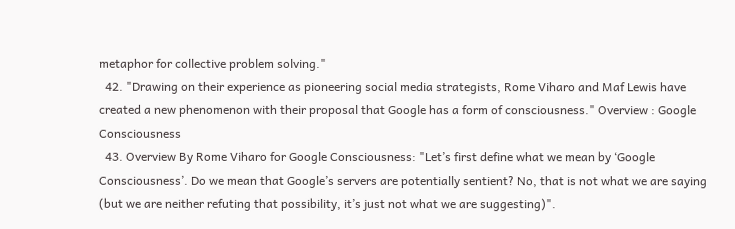metaphor for collective problem solving."
  42. "Drawing on their experience as pioneering social media strategists, Rome Viharo and Maf Lewis have created a new phenomenon with their proposal that Google has a form of consciousness." Overview : Google Consciousness
  43. Overview By Rome Viharo for Google Consciousness: "Let’s first define what we mean by ‘Google Consciousness’. Do we mean that Google’s servers are potentially sentient? No, that is not what we are saying (but we are neither refuting that possibility, it’s just not what we are suggesting)".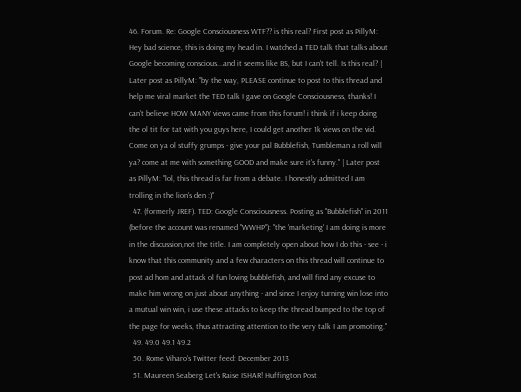46. Forum. Re: Google Consciousness WTF?? is this real? First post as PillyM: Hey bad science, this is doing my head in. I watched a TED talk that talks about Google becoming conscious...and it seems like BS, but I can't tell. Is this real? | Later post as PillyM: "by the way, PLEASE continue to post to this thread and help me viral market the TED talk I gave on Google Consciousness, thanks! I can't believe HOW MANY views came from this forum! i think if i keep doing the ol tit for tat with you guys here, I could get another 1k views on the vid. Come on ya ol stuffy grumps - give your pal Bubblefish, Tumbleman a roll will ya? come at me with something GOOD and make sure it's funny." | Later post as PillyM: "lol, this thread is far from a debate. I honestly admitted I am trolling in the lion's den :)"
  47. (formerly JREF). TED: Google Consciousness. Posting as "Bubblefish" in 2011 (before the account was renamed "WWHP"): "the 'marketing' I am doing is more in the discussion,not the title. I am completely open about how I do this - see - i know that this community and a few characters on this thread will continue to post ad hom and attack ol fun loving bubblefish, and will find any excuse to make him wrong on just about anything - and since I enjoy turning win lose into a mutual win win, i use these attacks to keep the thread bumped to the top of the page for weeks, thus attracting attention to the very talk I am promoting."
  49. 49.0 49.1 49.2
  50. Rome Viharo's Twitter feed: December 2013
  51. Maureen Seaberg Let's Raise ISHAR! Huffington Post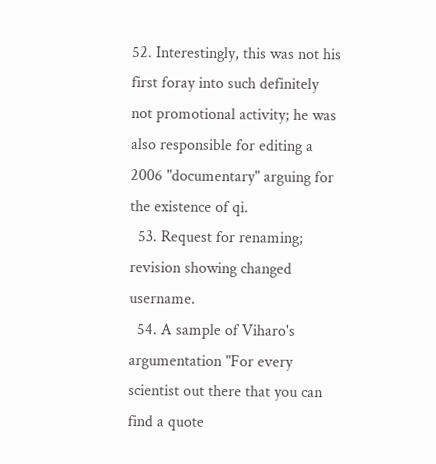52. Interestingly, this was not his first foray into such definitely not promotional activity; he was also responsible for editing a 2006 "documentary" arguing for the existence of qi.
  53. Request for renaming; revision showing changed username.
  54. A sample of Viharo's argumentation "For every scientist out there that you can find a quote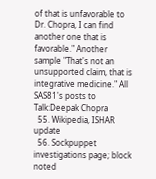of that is unfavorable to Dr. Chopra, I can find another one that is favorable." Another sample "That's not an unsupported claim, that is integrative medicine." All SAS81's posts to Talk:Deepak Chopra
  55. Wikipedia, ISHAR update
  56. Sockpuppet investigations page; block noted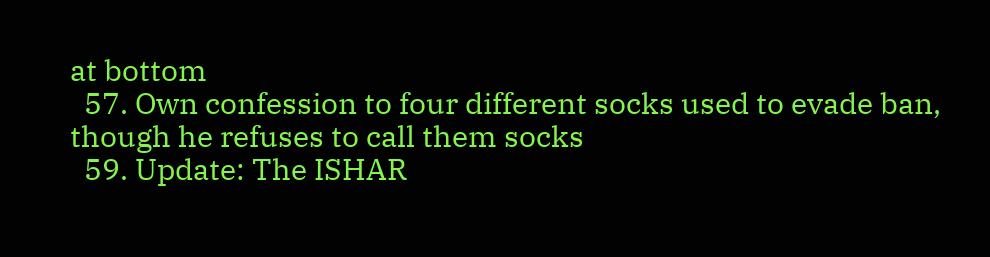at bottom
  57. Own confession to four different socks used to evade ban, though he refuses to call them socks
  59. Update: The ISHAR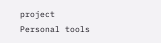project
Personal tools